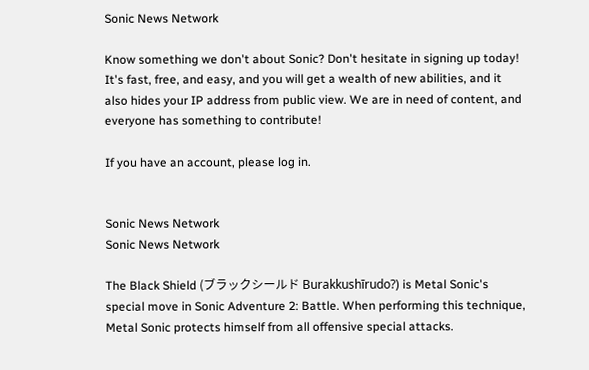Sonic News Network

Know something we don't about Sonic? Don't hesitate in signing up today! It's fast, free, and easy, and you will get a wealth of new abilities, and it also hides your IP address from public view. We are in need of content, and everyone has something to contribute!

If you have an account, please log in.


Sonic News Network
Sonic News Network

The Black Shield (ブラックシールド Burakkushīrudo?) is Metal Sonic's special move in Sonic Adventure 2: Battle. When performing this technique, Metal Sonic protects himself from all offensive special attacks.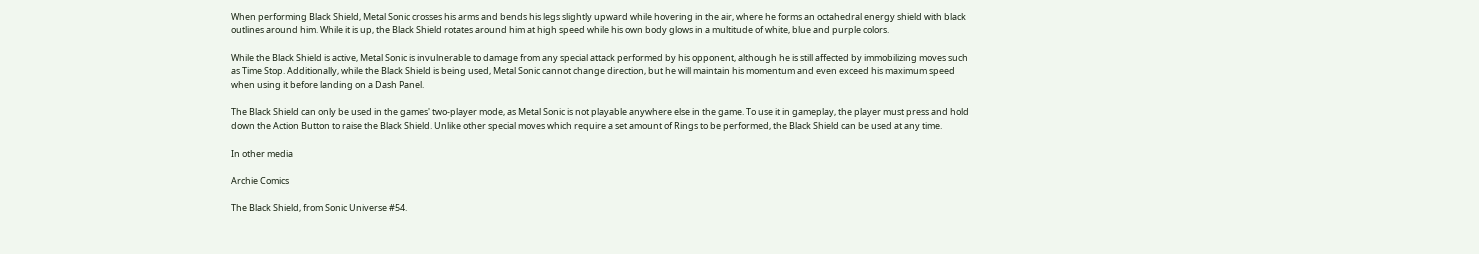When performing Black Shield, Metal Sonic crosses his arms and bends his legs slightly upward while hovering in the air, where he forms an octahedral energy shield with black outlines around him. While it is up, the Black Shield rotates around him at high speed while his own body glows in a multitude of white, blue and purple colors.

While the Black Shield is active, Metal Sonic is invulnerable to damage from any special attack performed by his opponent, although he is still affected by immobilizing moves such as Time Stop. Additionally, while the Black Shield is being used, Metal Sonic cannot change direction, but he will maintain his momentum and even exceed his maximum speed when using it before landing on a Dash Panel.

The Black Shield can only be used in the games' two-player mode, as Metal Sonic is not playable anywhere else in the game. To use it in gameplay, the player must press and hold down the Action Button to raise the Black Shield. Unlike other special moves which require a set amount of Rings to be performed, the Black Shield can be used at any time.

In other media

Archie Comics

The Black Shield, from Sonic Universe #54.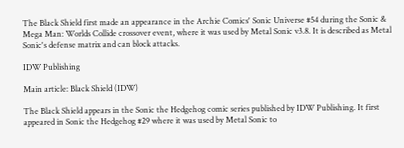The Black Shield first made an appearance in the Archie Comics' Sonic Universe #54 during the Sonic & Mega Man: Worlds Collide crossover event, where it was used by Metal Sonic v3.8. It is described as Metal Sonic's defense matrix and can block attacks.

IDW Publishing

Main article: Black Shield (IDW)

The Black Shield appears in the Sonic the Hedgehog comic series published by IDW Publishing. It first appeared in Sonic the Hedgehog #29 where it was used by Metal Sonic to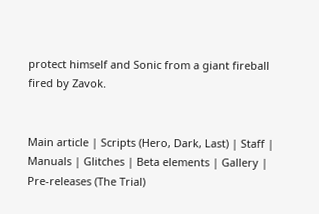protect himself and Sonic from a giant fireball fired by Zavok.


Main article | Scripts (Hero, Dark, Last) | Staff | Manuals | Glitches | Beta elements | Gallery | Pre-releases (The Trial)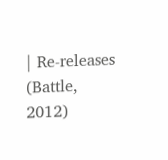| Re-releases (Battle, 2012)